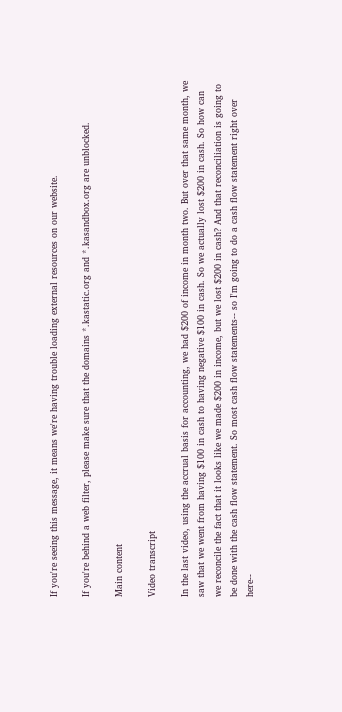If you're seeing this message, it means we're having trouble loading external resources on our website.

If you're behind a web filter, please make sure that the domains *.kastatic.org and *.kasandbox.org are unblocked.

Main content

Video transcript

In the last video, using the accrual basis for accounting, we had $200 of income in month two. But over that same month, we saw that we went from having $100 in cash to having negative $100 in cash. So we actually lost $200 in cash. So how can we reconcile the fact that it looks like we made $200 in income, but we lost $200 in cash? And that reconciliation is going to be done with the cash flow statement. So most cash flow statements-- so I'm going to do a cash flow statement right over here--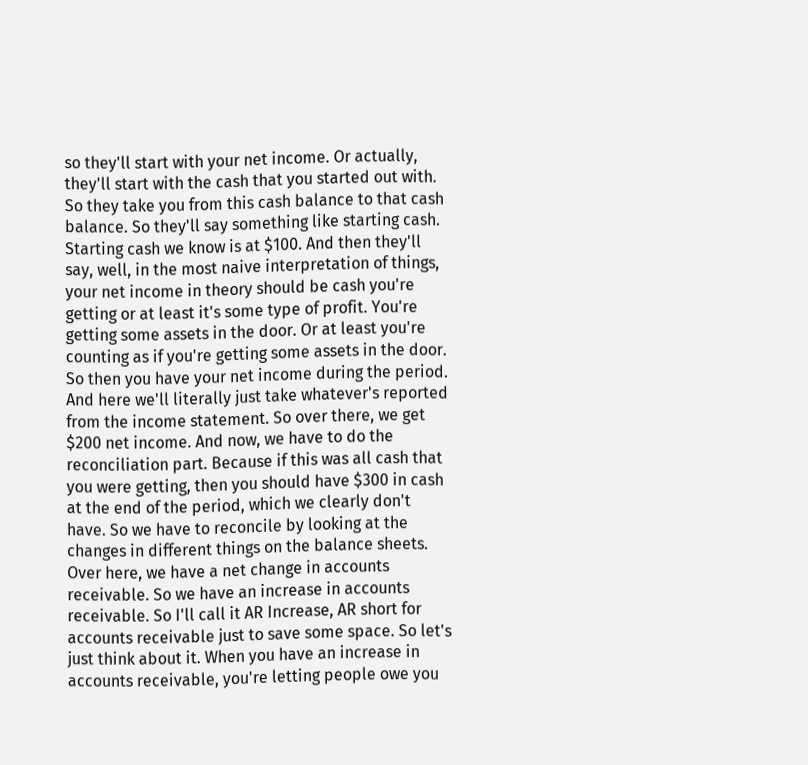so they'll start with your net income. Or actually, they'll start with the cash that you started out with. So they take you from this cash balance to that cash balance. So they'll say something like starting cash. Starting cash we know is at $100. And then they'll say, well, in the most naive interpretation of things, your net income in theory should be cash you're getting or at least it's some type of profit. You're getting some assets in the door. Or at least you're counting as if you're getting some assets in the door. So then you have your net income during the period. And here we'll literally just take whatever's reported from the income statement. So over there, we get $200 net income. And now, we have to do the reconciliation part. Because if this was all cash that you were getting, then you should have $300 in cash at the end of the period, which we clearly don't have. So we have to reconcile by looking at the changes in different things on the balance sheets. Over here, we have a net change in accounts receivable. So we have an increase in accounts receivable. So I'll call it AR Increase, AR short for accounts receivable just to save some space. So let's just think about it. When you have an increase in accounts receivable, you're letting people owe you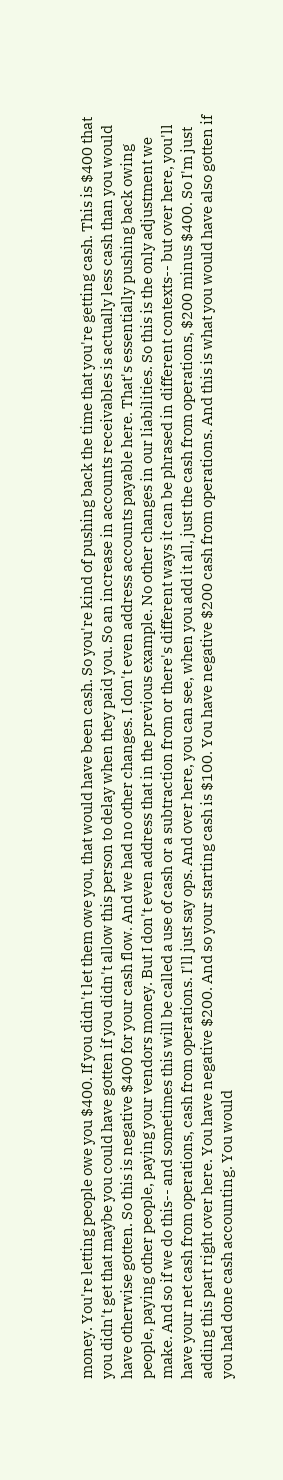money. You're letting people owe you $400. If you didn't let them owe you, that would have been cash. So you're kind of pushing back the time that you're getting cash. This is $400 that you didn't get that maybe you could have gotten if you didn't allow this person to delay when they paid you. So an increase in accounts receivables is actually less cash than you would have otherwise gotten. So this is negative $400 for your cash flow. And we had no other changes. I don't even address accounts payable here. That's essentially pushing back owing people, paying other people, paying your vendors money. But I don't even address that in the previous example. No other changes in our liabilities. So this is the only adjustment we make. And so if we do this-- and sometimes this will be called a use of cash or a subtraction from or there's different ways it can be phrased in different contexts-- but over here, you'll have your net cash from operations, cash from operations. I'll just say ops. And over here, you can see, when you add it all, just the cash from operations, $200 minus $400. So I'm just adding this part right over here. You have negative $200. And so your starting cash is $100. You have negative $200 cash from operations. And this is what you would have also gotten if you had done cash accounting. You would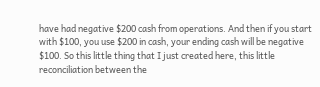have had negative $200 cash from operations. And then if you start with $100, you use $200 in cash, your ending cash will be negative $100. So this little thing that I just created here, this little reconciliation between the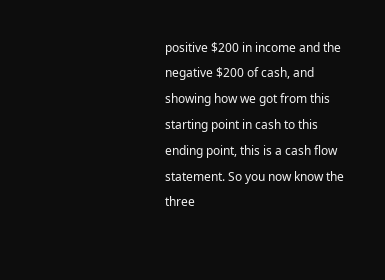positive $200 in income and the negative $200 of cash, and showing how we got from this starting point in cash to this ending point, this is a cash flow statement. So you now know the three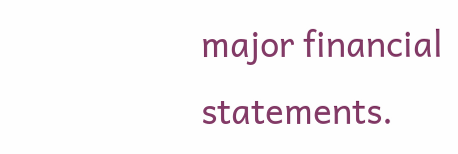major financial statements.